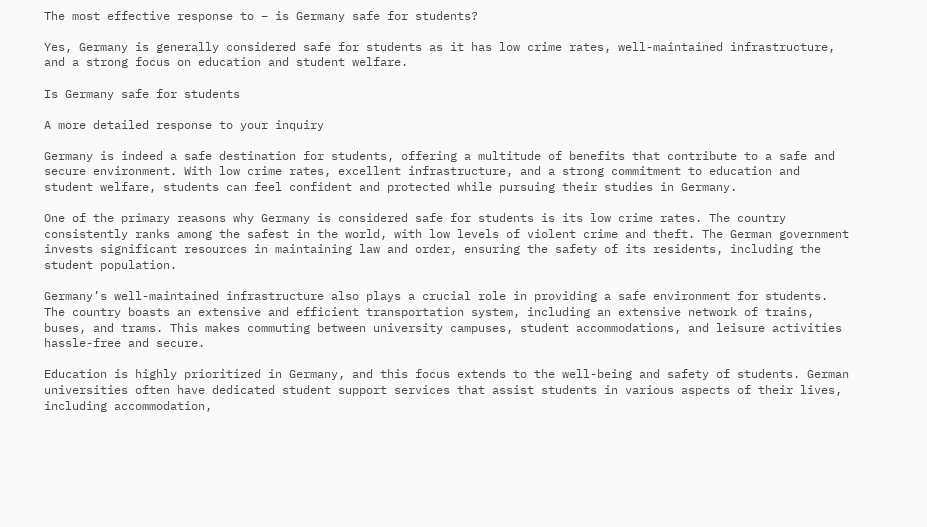The most effective response to – is Germany safe for students?

Yes, Germany is generally considered safe for students as it has low crime rates, well-maintained infrastructure, and a strong focus on education and student welfare.

Is Germany safe for students

A more detailed response to your inquiry

Germany is indeed a safe destination for students, offering a multitude of benefits that contribute to a safe and secure environment. With low crime rates, excellent infrastructure, and a strong commitment to education and student welfare, students can feel confident and protected while pursuing their studies in Germany.

One of the primary reasons why Germany is considered safe for students is its low crime rates. The country consistently ranks among the safest in the world, with low levels of violent crime and theft. The German government invests significant resources in maintaining law and order, ensuring the safety of its residents, including the student population.

Germany’s well-maintained infrastructure also plays a crucial role in providing a safe environment for students. The country boasts an extensive and efficient transportation system, including an extensive network of trains, buses, and trams. This makes commuting between university campuses, student accommodations, and leisure activities hassle-free and secure.

Education is highly prioritized in Germany, and this focus extends to the well-being and safety of students. German universities often have dedicated student support services that assist students in various aspects of their lives, including accommodation,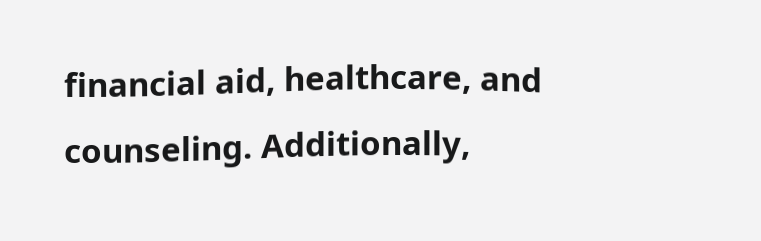financial aid, healthcare, and counseling. Additionally,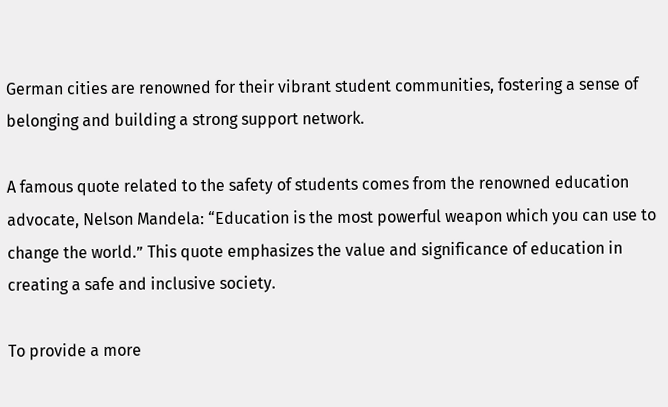German cities are renowned for their vibrant student communities, fostering a sense of belonging and building a strong support network.

A famous quote related to the safety of students comes from the renowned education advocate, Nelson Mandela: “Education is the most powerful weapon which you can use to change the world.” This quote emphasizes the value and significance of education in creating a safe and inclusive society.

To provide a more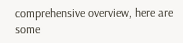comprehensive overview, here are some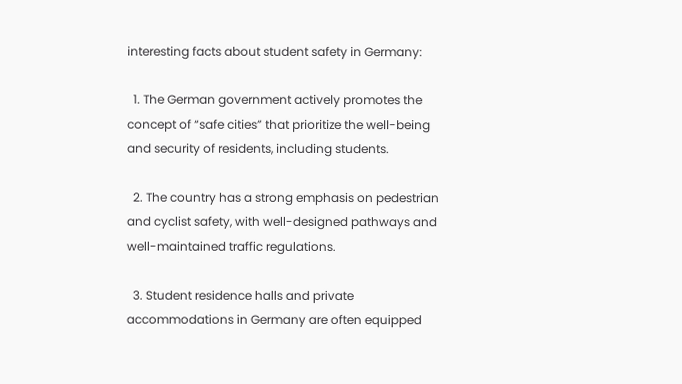interesting facts about student safety in Germany:

  1. The German government actively promotes the concept of “safe cities” that prioritize the well-being and security of residents, including students.

  2. The country has a strong emphasis on pedestrian and cyclist safety, with well-designed pathways and well-maintained traffic regulations.

  3. Student residence halls and private accommodations in Germany are often equipped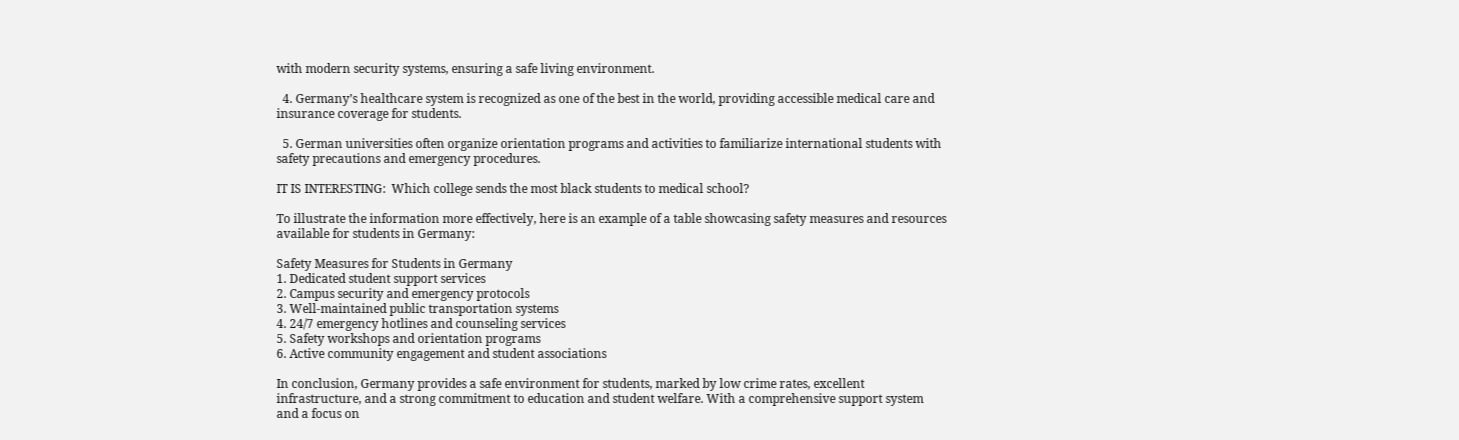with modern security systems, ensuring a safe living environment.

  4. Germany’s healthcare system is recognized as one of the best in the world, providing accessible medical care and insurance coverage for students.

  5. German universities often organize orientation programs and activities to familiarize international students with safety precautions and emergency procedures.

IT IS INTERESTING:  Which college sends the most black students to medical school?

To illustrate the information more effectively, here is an example of a table showcasing safety measures and resources available for students in Germany:

Safety Measures for Students in Germany
1. Dedicated student support services
2. Campus security and emergency protocols
3. Well-maintained public transportation systems
4. 24/7 emergency hotlines and counseling services
5. Safety workshops and orientation programs
6. Active community engagement and student associations

In conclusion, Germany provides a safe environment for students, marked by low crime rates, excellent infrastructure, and a strong commitment to education and student welfare. With a comprehensive support system and a focus on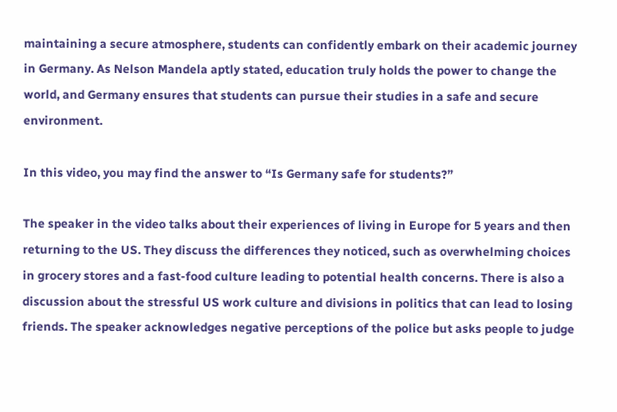maintaining a secure atmosphere, students can confidently embark on their academic journey in Germany. As Nelson Mandela aptly stated, education truly holds the power to change the world, and Germany ensures that students can pursue their studies in a safe and secure environment.

In this video, you may find the answer to “Is Germany safe for students?”

The speaker in the video talks about their experiences of living in Europe for 5 years and then returning to the US. They discuss the differences they noticed, such as overwhelming choices in grocery stores and a fast-food culture leading to potential health concerns. There is also a discussion about the stressful US work culture and divisions in politics that can lead to losing friends. The speaker acknowledges negative perceptions of the police but asks people to judge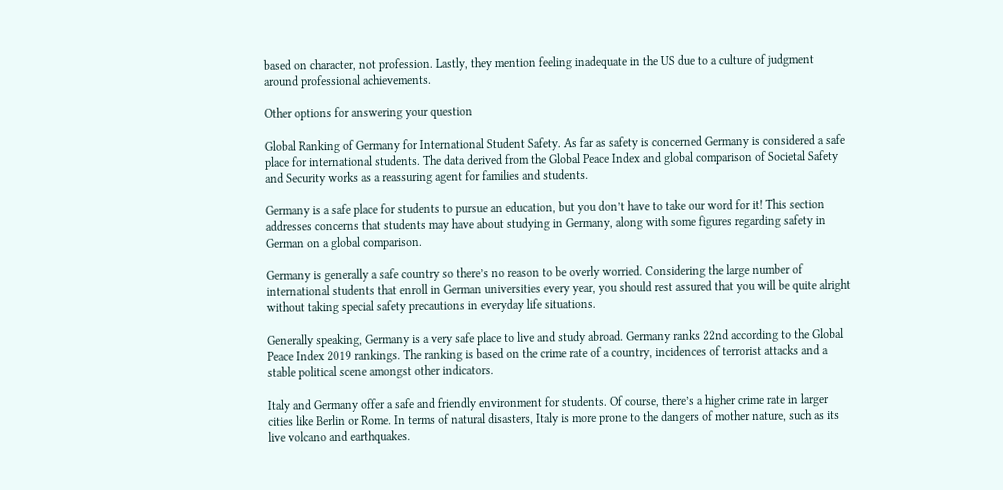based on character, not profession. Lastly, they mention feeling inadequate in the US due to a culture of judgment around professional achievements.

Other options for answering your question

Global Ranking of Germany for International Student Safety. As far as safety is concerned Germany is considered a safe place for international students. The data derived from the Global Peace Index and global comparison of Societal Safety and Security works as a reassuring agent for families and students.

Germany is a safe place for students to pursue an education, but you don’t have to take our word for it! This section addresses concerns that students may have about studying in Germany, along with some figures regarding safety in German on a global comparison.

Germany is generally a safe country so there’s no reason to be overly worried. Considering the large number of international students that enroll in German universities every year, you should rest assured that you will be quite alright without taking special safety precautions in everyday life situations.

Generally speaking, Germany is a very safe place to live and study abroad. Germany ranks 22nd according to the Global Peace Index 2019 rankings. The ranking is based on the crime rate of a country, incidences of terrorist attacks and a stable political scene amongst other indicators.

Italy and Germany offer a safe and friendly environment for students. Of course, there’s a higher crime rate in larger cities like Berlin or Rome. In terms of natural disasters, Italy is more prone to the dangers of mother nature, such as its live volcano and earthquakes.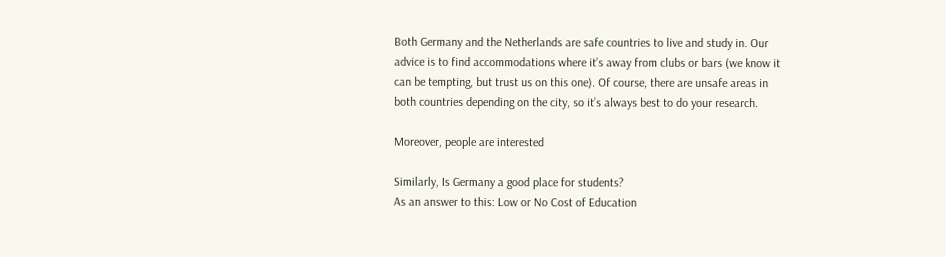Both Germany and the Netherlands are safe countries to live and study in. Our advice is to find accommodations where it’s away from clubs or bars (we know it can be tempting, but trust us on this one). Of course, there are unsafe areas in both countries depending on the city, so it’s always best to do your research.

Moreover, people are interested

Similarly, Is Germany a good place for students?
As an answer to this: Low or No Cost of Education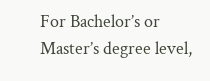For Bachelor’s or Master’s degree level,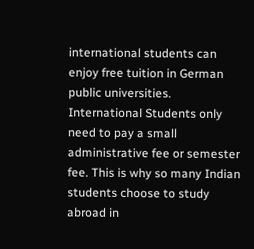international students can enjoy free tuition in German public universities. International Students only need to pay a small administrative fee or semester fee. This is why so many Indian students choose to study abroad in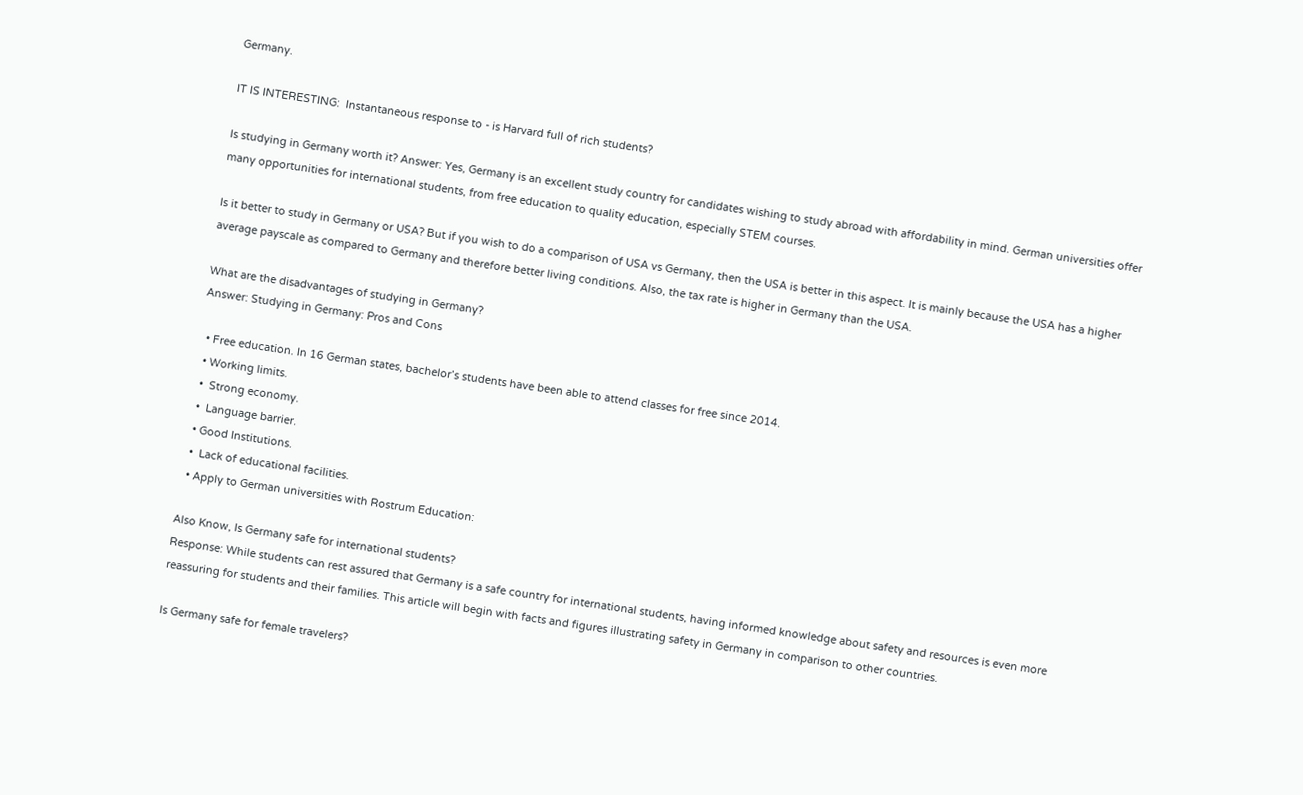Germany.

IT IS INTERESTING:  Instantaneous response to - is Harvard full of rich students?

Is studying in Germany worth it? Answer: Yes, Germany is an excellent study country for candidates wishing to study abroad with affordability in mind. German universities offer many opportunities for international students, from free education to quality education, especially STEM courses.

Is it better to study in Germany or USA? But if you wish to do a comparison of USA vs Germany, then the USA is better in this aspect. It is mainly because the USA has a higher average payscale as compared to Germany and therefore better living conditions. Also, the tax rate is higher in Germany than the USA.

What are the disadvantages of studying in Germany?
Answer: Studying in Germany: Pros and Cons

  • Free education. In 16 German states, bachelor’s students have been able to attend classes for free since 2014.
  • Working limits.
  •  Strong economy.
  •  Language barrier.
  • Good Institutions.
  •  Lack of educational facilities.
  • Apply to German universities with Rostrum Education:

Also Know, Is Germany safe for international students?
Response: While students can rest assured that Germany is a safe country for international students, having informed knowledge about safety and resources is even more reassuring for students and their families. This article will begin with facts and figures illustrating safety in Germany in comparison to other countries.

Is Germany safe for female travelers?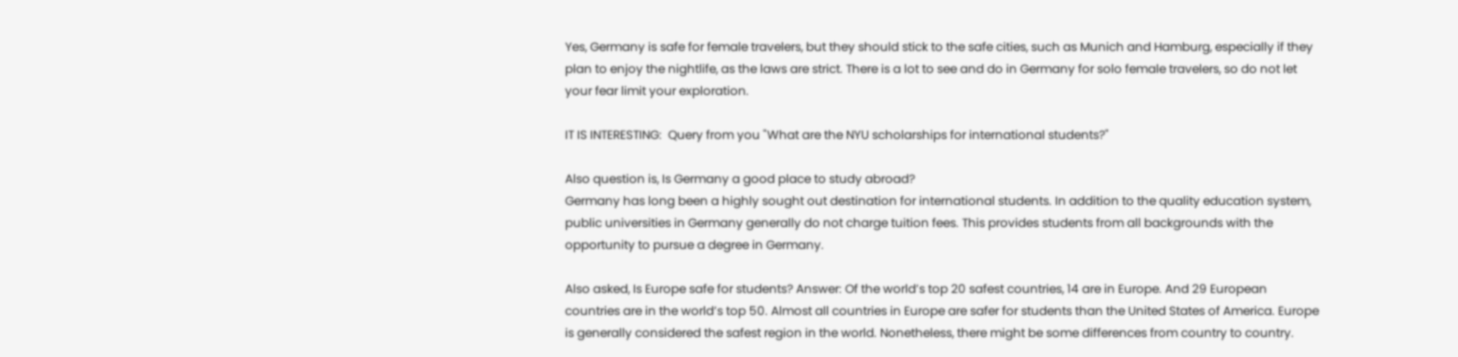Yes, Germany is safe for female travelers, but they should stick to the safe cities, such as Munich and Hamburg, especially if they plan to enjoy the nightlife, as the laws are strict. There is a lot to see and do in Germany for solo female travelers, so do not let your fear limit your exploration.

IT IS INTERESTING:  Query from you "What are the NYU scholarships for international students?"

Also question is, Is Germany a good place to study abroad?
Germany has long been a highly sought out destination for international students. In addition to the quality education system, public universities in Germany generally do not charge tuition fees. This provides students from all backgrounds with the opportunity to pursue a degree in Germany.

Also asked, Is Europe safe for students? Answer: Of the world’s top 20 safest countries, 14 are in Europe. And 29 European countries are in the world’s top 50. Almost all countries in Europe are safer for students than the United States of America. Europe is generally considered the safest region in the world. Nonetheless, there might be some differences from country to country.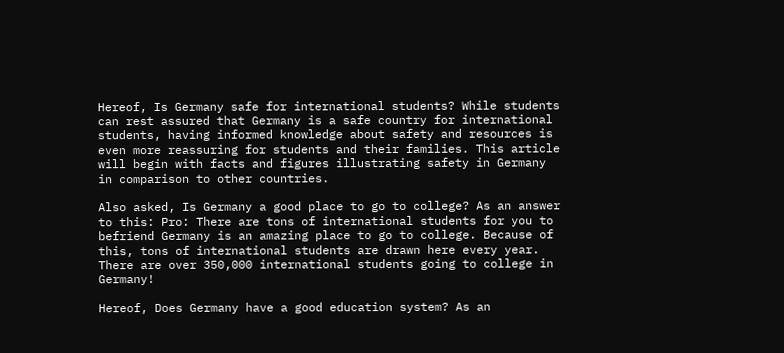Hereof, Is Germany safe for international students? While students can rest assured that Germany is a safe country for international students, having informed knowledge about safety and resources is even more reassuring for students and their families. This article will begin with facts and figures illustrating safety in Germany in comparison to other countries.

Also asked, Is Germany a good place to go to college? As an answer to this: Pro: There are tons of international students for you to befriend Germany is an amazing place to go to college. Because of this, tons of international students are drawn here every year. There are over 350,000 international students going to college in Germany!

Hereof, Does Germany have a good education system? As an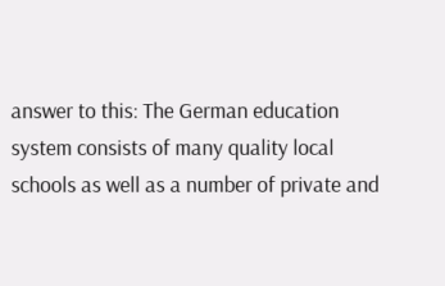answer to this: The German education system consists of many quality local schools as well as a number of private and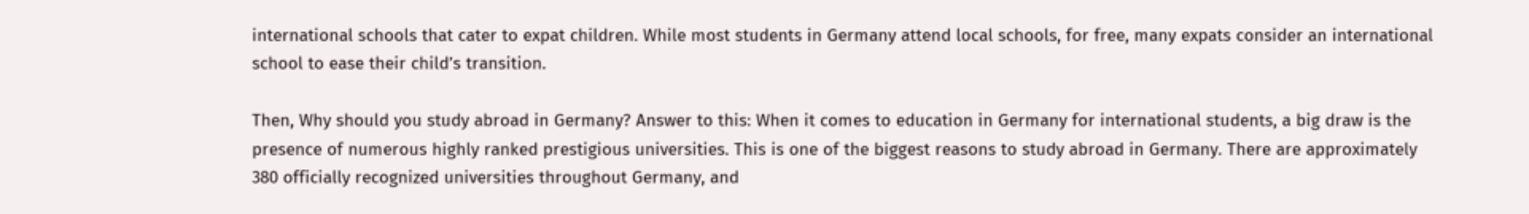international schools that cater to expat children. While most students in Germany attend local schools, for free, many expats consider an international school to ease their child’s transition.

Then, Why should you study abroad in Germany? Answer to this: When it comes to education in Germany for international students, a big draw is the presence of numerous highly ranked prestigious universities. This is one of the biggest reasons to study abroad in Germany. There are approximately 380 officially recognized universities throughout Germany, and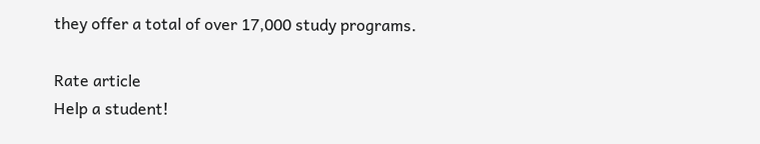they offer a total of over 17,000 study programs.

Rate article
Help a student!